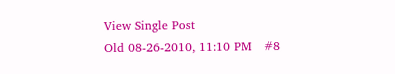View Single Post
Old 08-26-2010, 11:10 PM   #8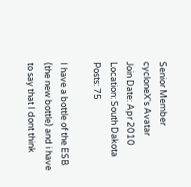Senior Member
cycloneX's Avatar
Join Date: Apr 2010
Location: South Dakota
Posts: 75

I have a bottle of the ESB (the new bottle) and i have to say that I dont think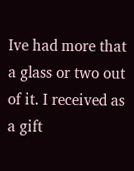Ive had more that a glass or two out of it. I received as a gift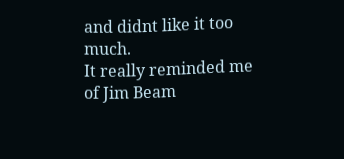and didnt like it too much.
It really reminded me of Jim Beam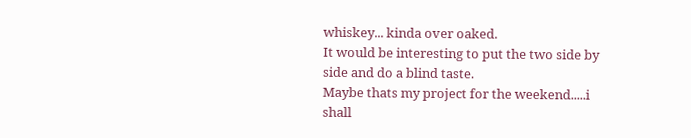whiskey... kinda over oaked.
It would be interesting to put the two side by side and do a blind taste.
Maybe thats my project for the weekend.....i shall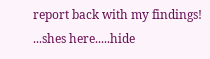report back with my findings!
...shes here.....hide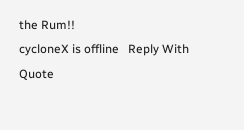the Rum!!
cycloneX is offline   Reply With Quote